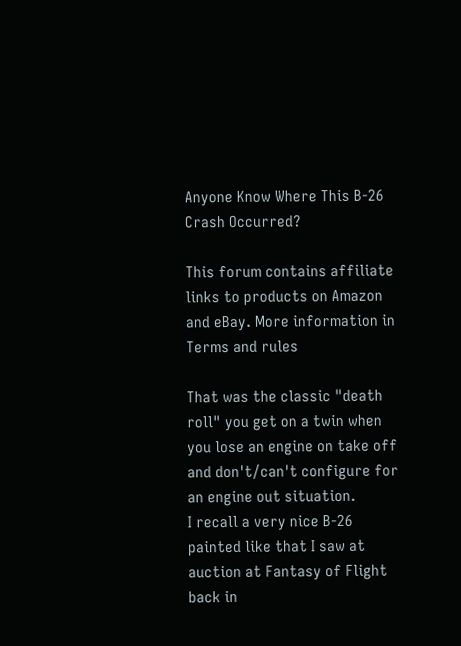Anyone Know Where This B-26 Crash Occurred?

This forum contains affiliate links to products on Amazon and eBay. More information in Terms and rules

That was the classic "death roll" you get on a twin when you lose an engine on take off and don't/can't configure for an engine out situation.
I recall a very nice B-26 painted like that I saw at auction at Fantasy of Flight back in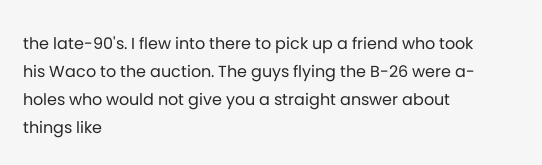the late-90's. I flew into there to pick up a friend who took his Waco to the auction. The guys flying the B-26 were a-holes who would not give you a straight answer about things like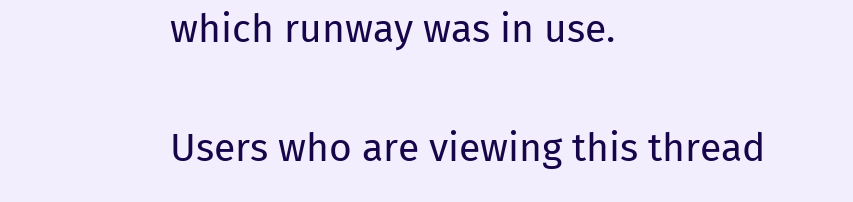which runway was in use.

Users who are viewing this thread